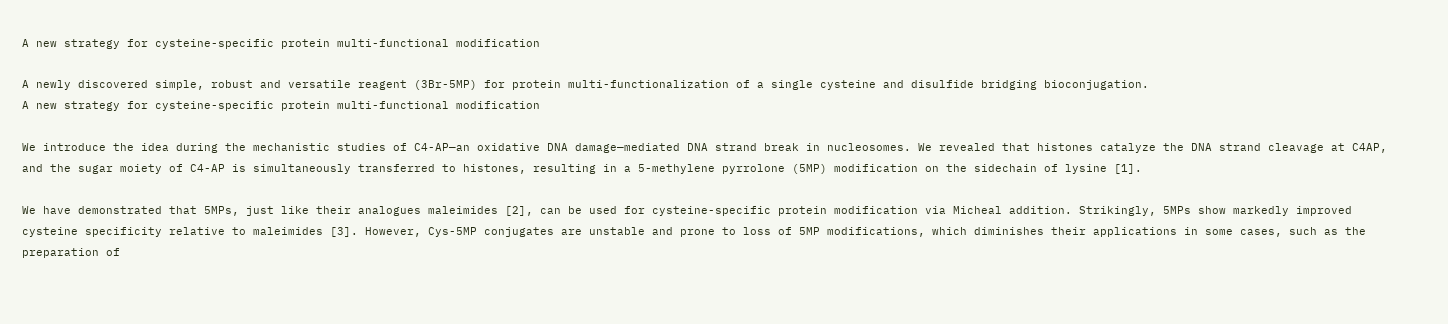A new strategy for cysteine-specific protein multi-functional modification

A newly discovered simple, robust and versatile reagent (3Br-5MP) for protein multi-functionalization of a single cysteine and disulfide bridging bioconjugation.
A new strategy for cysteine-specific protein multi-functional modification

We introduce the idea during the mechanistic studies of C4-AP—an oxidative DNA damage—mediated DNA strand break in nucleosomes. We revealed that histones catalyze the DNA strand cleavage at C4AP, and the sugar moiety of C4-AP is simultaneously transferred to histones, resulting in a 5-methylene pyrrolone (5MP) modification on the sidechain of lysine [1].

We have demonstrated that 5MPs, just like their analogues maleimides [2], can be used for cysteine-specific protein modification via Micheal addition. Strikingly, 5MPs show markedly improved cysteine specificity relative to maleimides [3]. However, Cys-5MP conjugates are unstable and prone to loss of 5MP modifications, which diminishes their applications in some cases, such as the preparation of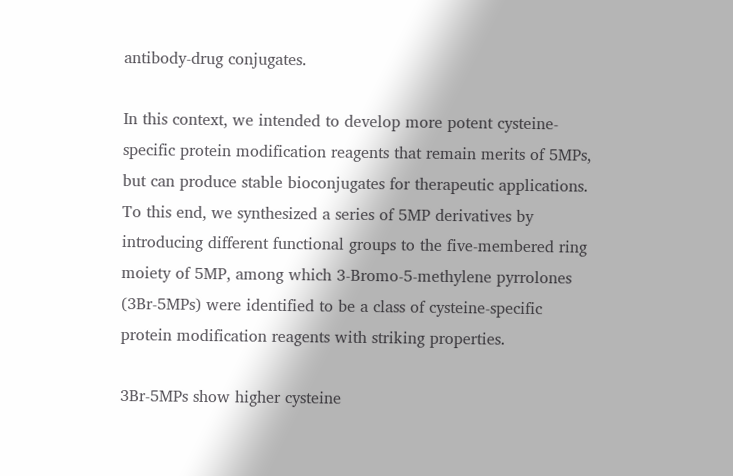antibody-drug conjugates.

In this context, we intended to develop more potent cysteine-specific protein modification reagents that remain merits of 5MPs, but can produce stable bioconjugates for therapeutic applications. To this end, we synthesized a series of 5MP derivatives by introducing different functional groups to the five-membered ring moiety of 5MP, among which 3-Bromo-5-methylene pyrrolones (3Br-5MPs) were identified to be a class of cysteine-specific protein modification reagents with striking properties.

3Br-5MPs show higher cysteine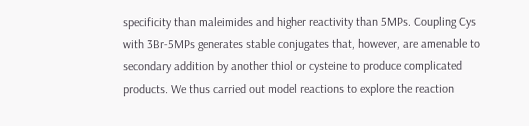specificity than maleimides and higher reactivity than 5MPs. Coupling Cys with 3Br-5MPs generates stable conjugates that, however, are amenable to secondary addition by another thiol or cysteine to produce complicated products. We thus carried out model reactions to explore the reaction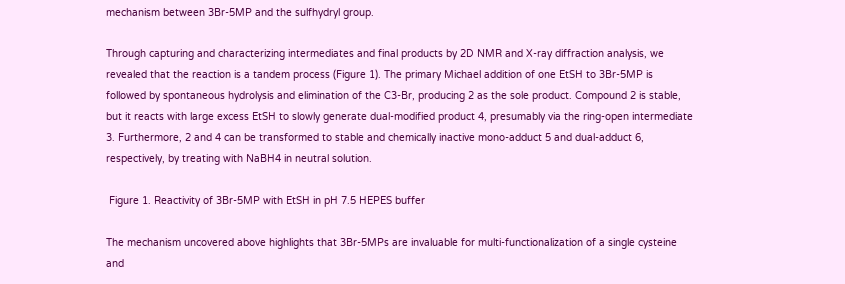mechanism between 3Br-5MP and the sulfhydryl group.

Through capturing and characterizing intermediates and final products by 2D NMR and X-ray diffraction analysis, we revealed that the reaction is a tandem process (Figure 1). The primary Michael addition of one EtSH to 3Br-5MP is followed by spontaneous hydrolysis and elimination of the C3-Br, producing 2 as the sole product. Compound 2 is stable, but it reacts with large excess EtSH to slowly generate dual-modified product 4, presumably via the ring-open intermediate 3. Furthermore, 2 and 4 can be transformed to stable and chemically inactive mono-adduct 5 and dual-adduct 6, respectively, by treating with NaBH4 in neutral solution.

 Figure 1. Reactivity of 3Br-5MP with EtSH in pH 7.5 HEPES buffer

The mechanism uncovered above highlights that 3Br-5MPs are invaluable for multi-functionalization of a single cysteine and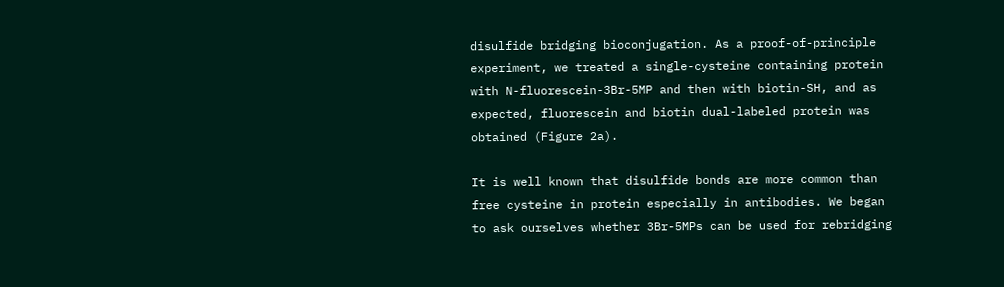disulfide bridging bioconjugation. As a proof-of-principle experiment, we treated a single-cysteine containing protein with N-fluorescein-3Br-5MP and then with biotin-SH, and as expected, fluorescein and biotin dual-labeled protein was obtained (Figure 2a).

It is well known that disulfide bonds are more common than free cysteine in protein especially in antibodies. We began to ask ourselves whether 3Br-5MPs can be used for rebridging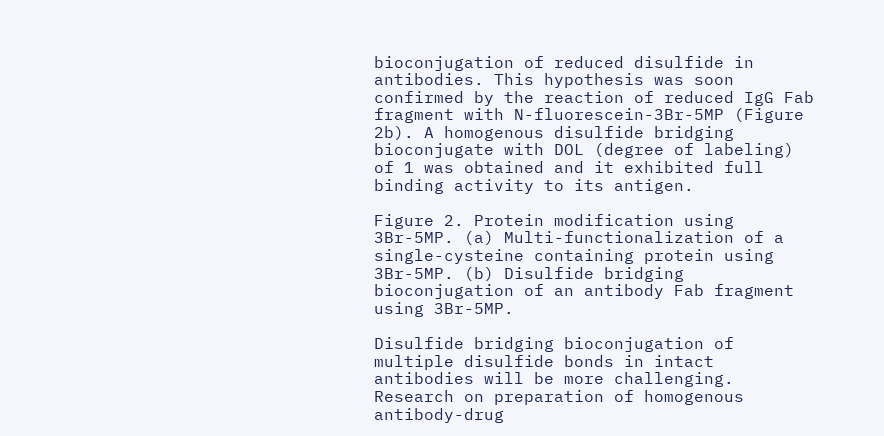bioconjugation of reduced disulfide in antibodies. This hypothesis was soon confirmed by the reaction of reduced IgG Fab fragment with N-fluorescein-3Br-5MP (Figure 2b). A homogenous disulfide bridging bioconjugate with DOL (degree of labeling) of 1 was obtained and it exhibited full binding activity to its antigen.

Figure 2. Protein modification using 3Br-5MP. (a) Multi-functionalization of a single-cysteine containing protein using 3Br-5MP. (b) Disulfide bridging bioconjugation of an antibody Fab fragment using 3Br-5MP.

Disulfide bridging bioconjugation of multiple disulfide bonds in intact antibodies will be more challenging. Research on preparation of homogenous antibody-drug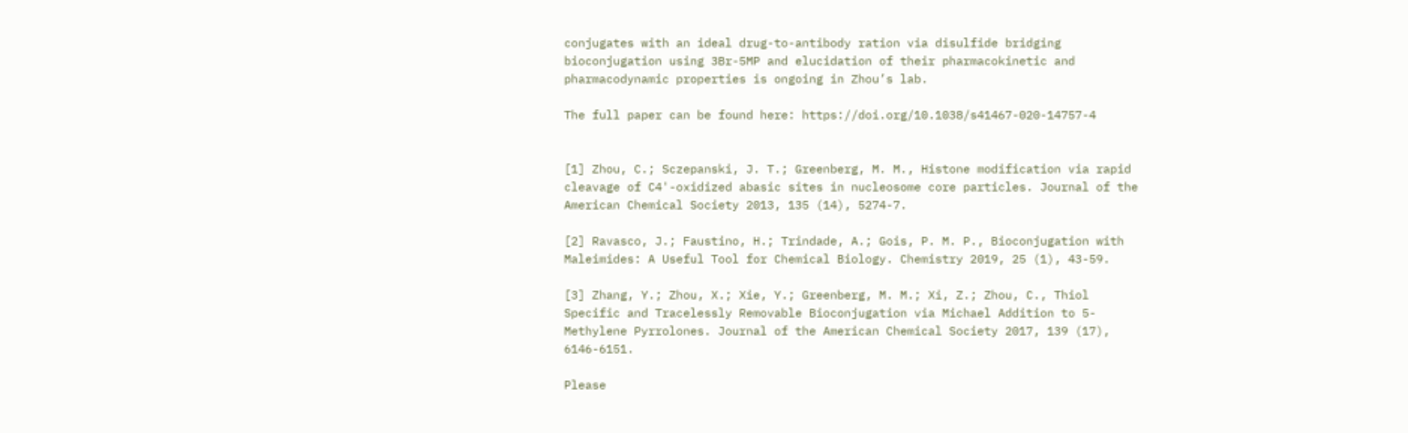conjugates with an ideal drug-to-antibody ration via disulfide bridging bioconjugation using 3Br-5MP and elucidation of their pharmacokinetic and pharmacodynamic properties is ongoing in Zhou’s lab.

The full paper can be found here: https://doi.org/10.1038/s41467-020-14757-4


[1] Zhou, C.; Sczepanski, J. T.; Greenberg, M. M., Histone modification via rapid cleavage of C4'-oxidized abasic sites in nucleosome core particles. Journal of the American Chemical Society 2013, 135 (14), 5274-7.

[2] Ravasco, J.; Faustino, H.; Trindade, A.; Gois, P. M. P., Bioconjugation with Maleimides: A Useful Tool for Chemical Biology. Chemistry 2019, 25 (1), 43-59.

[3] Zhang, Y.; Zhou, X.; Xie, Y.; Greenberg, M. M.; Xi, Z.; Zhou, C., Thiol Specific and Tracelessly Removable Bioconjugation via Michael Addition to 5-Methylene Pyrrolones. Journal of the American Chemical Society 2017, 139 (17), 6146-6151.

Please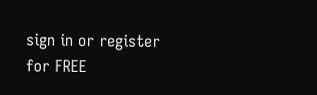sign in or register for FREE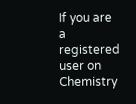If you are a registered user on Chemistry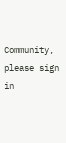Community, please sign in